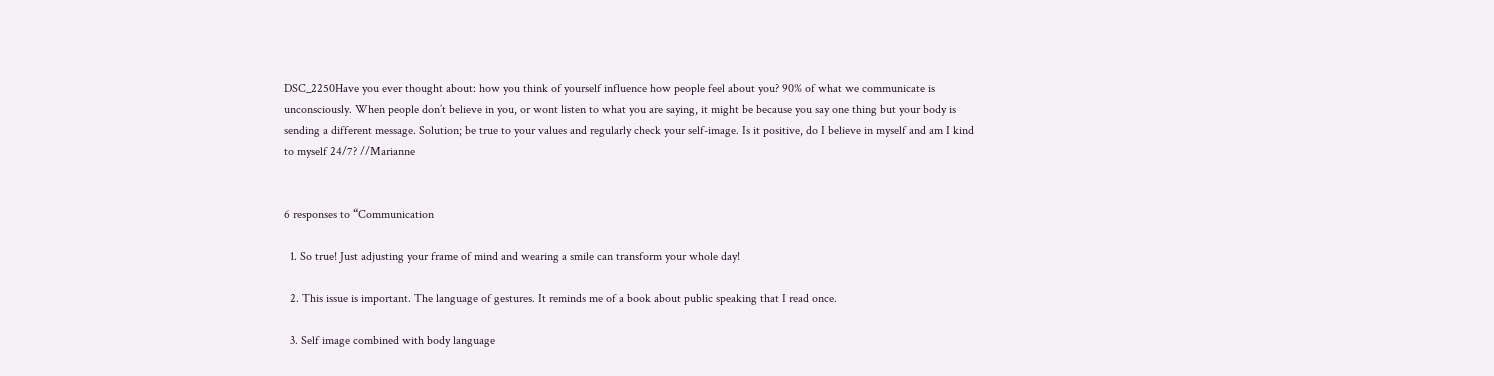DSC_2250Have you ever thought about: how you think of yourself influence how people feel about you? 90% of what we communicate is unconsciously. When people don’t believe in you, or wont listen to what you are saying, it might be because you say one thing but your body is sending a different message. Solution; be true to your values and regularly check your self-image. Is it positive, do I believe in myself and am I kind to myself 24/7? //Marianne


6 responses to “Communication

  1. So true! Just adjusting your frame of mind and wearing a smile can transform your whole day!

  2. This issue is important. The language of gestures. It reminds me of a book about public speaking that I read once.

  3. Self image combined with body language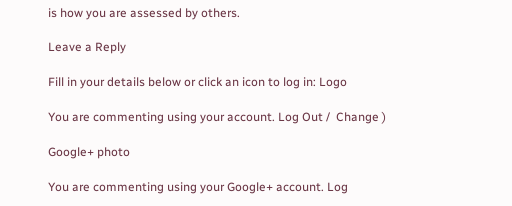is how you are assessed by others.

Leave a Reply

Fill in your details below or click an icon to log in: Logo

You are commenting using your account. Log Out /  Change )

Google+ photo

You are commenting using your Google+ account. Log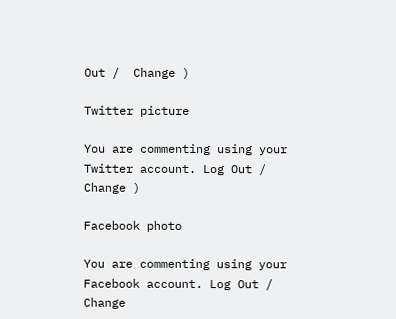Out /  Change )

Twitter picture

You are commenting using your Twitter account. Log Out /  Change )

Facebook photo

You are commenting using your Facebook account. Log Out /  Change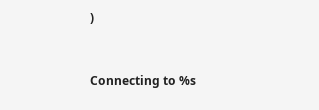)


Connecting to %s